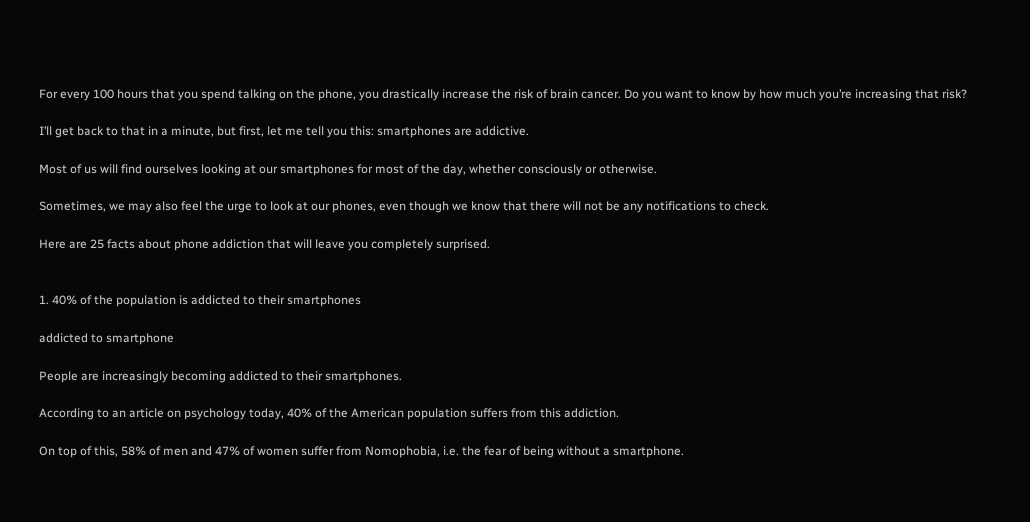For every 100 hours that you spend talking on the phone, you drastically increase the risk of brain cancer. Do you want to know by how much you’re increasing that risk?

I’ll get back to that in a minute, but first, let me tell you this: smartphones are addictive.

Most of us will find ourselves looking at our smartphones for most of the day, whether consciously or otherwise.

Sometimes, we may also feel the urge to look at our phones, even though we know that there will not be any notifications to check.

Here are 25 facts about phone addiction that will leave you completely surprised.


1. 40% of the population is addicted to their smartphones

addicted to smartphone

People are increasingly becoming addicted to their smartphones.

According to an article on psychology today, 40% of the American population suffers from this addiction.

On top of this, 58% of men and 47% of women suffer from Nomophobia, i.e. the fear of being without a smartphone.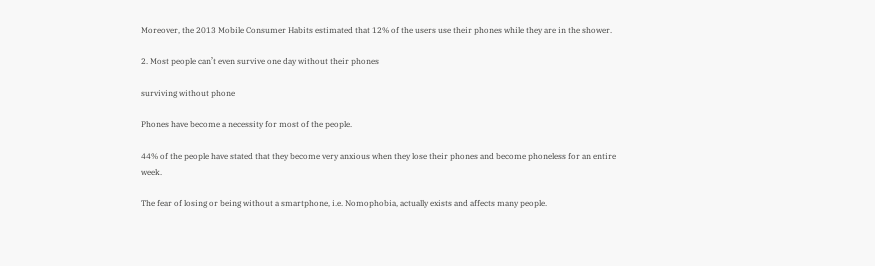Moreover, the 2013 Mobile Consumer Habits estimated that 12% of the users use their phones while they are in the shower.

2. Most people can’t even survive one day without their phones

surviving without phone

Phones have become a necessity for most of the people.

44% of the people have stated that they become very anxious when they lose their phones and become phoneless for an entire week.

The fear of losing or being without a smartphone, i.e. Nomophobia, actually exists and affects many people.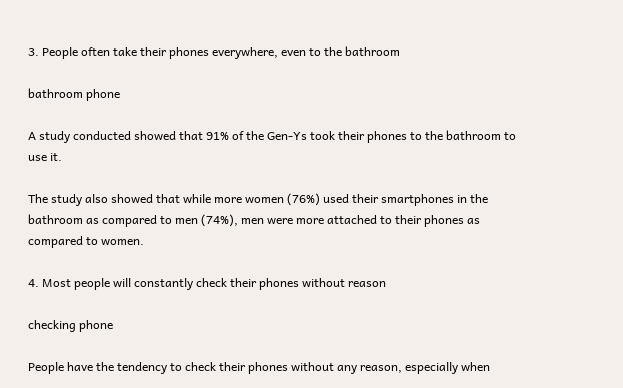3. People often take their phones everywhere, even to the bathroom

bathroom phone

A study conducted showed that 91% of the Gen-Ys took their phones to the bathroom to use it.

The study also showed that while more women (76%) used their smartphones in the bathroom as compared to men (74%), men were more attached to their phones as compared to women.

4. Most people will constantly check their phones without reason

checking phone

People have the tendency to check their phones without any reason, especially when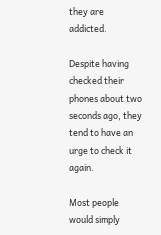they are addicted.

Despite having checked their phones about two seconds ago, they tend to have an urge to check it again.

Most people would simply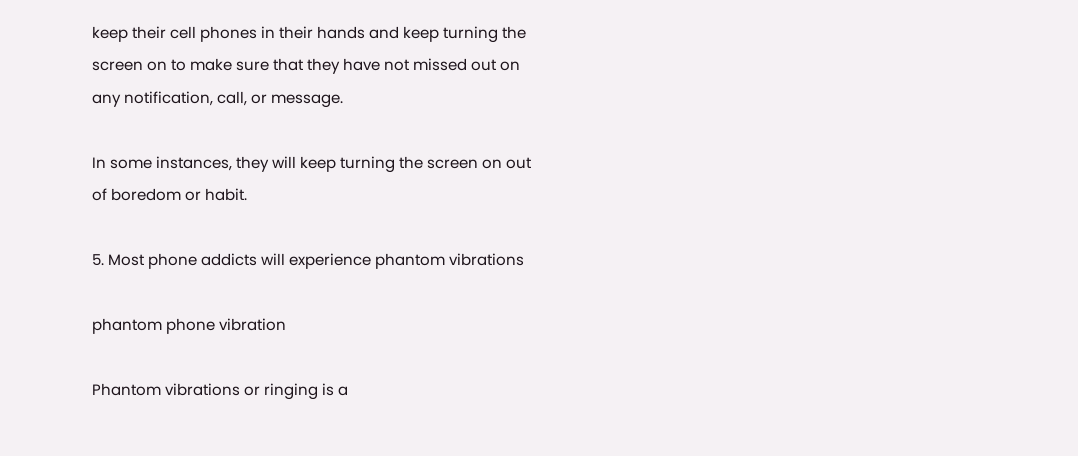keep their cell phones in their hands and keep turning the screen on to make sure that they have not missed out on any notification, call, or message.

In some instances, they will keep turning the screen on out of boredom or habit.

5. Most phone addicts will experience phantom vibrations

phantom phone vibration

Phantom vibrations or ringing is a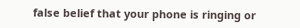false belief that your phone is ringing or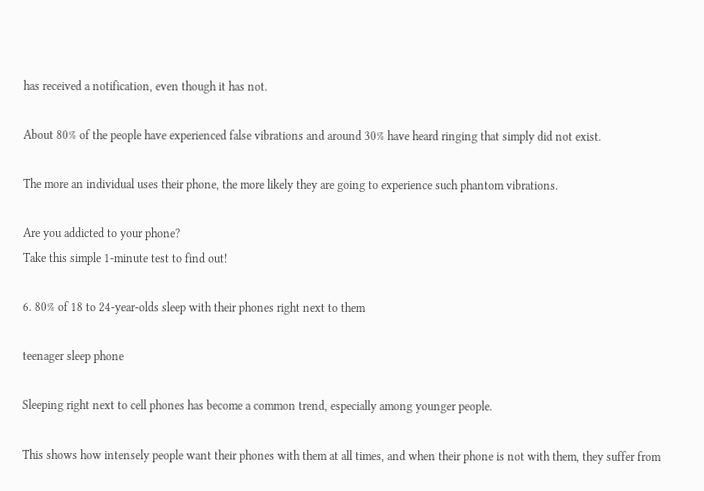has received a notification, even though it has not.

About 80% of the people have experienced false vibrations and around 30% have heard ringing that simply did not exist.

The more an individual uses their phone, the more likely they are going to experience such phantom vibrations.

Are you addicted to your phone?
Take this simple 1-minute test to find out!

6. 80% of 18 to 24-year-olds sleep with their phones right next to them

teenager sleep phone

Sleeping right next to cell phones has become a common trend, especially among younger people.

This shows how intensely people want their phones with them at all times, and when their phone is not with them, they suffer from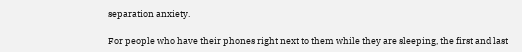separation anxiety.

For people who have their phones right next to them while they are sleeping, the first and last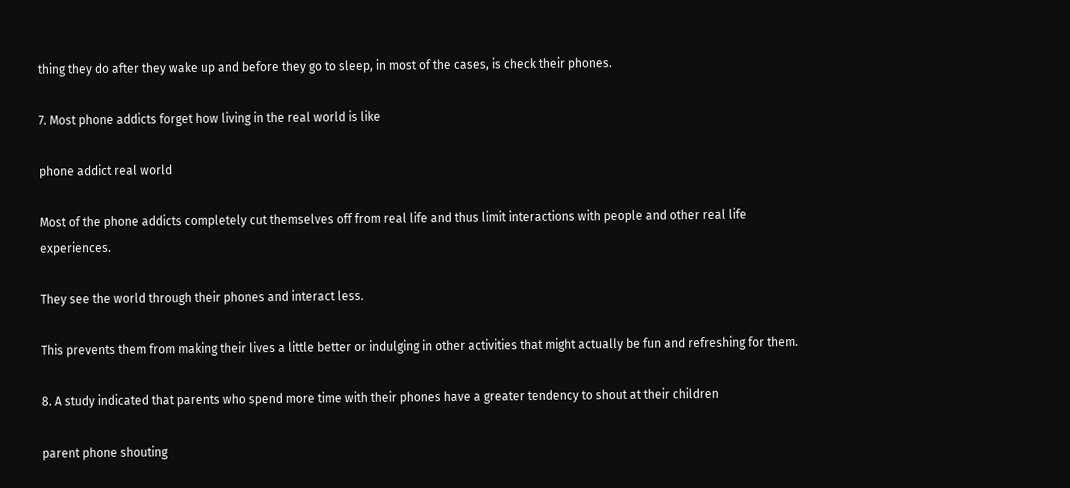thing they do after they wake up and before they go to sleep, in most of the cases, is check their phones.

7. Most phone addicts forget how living in the real world is like

phone addict real world

Most of the phone addicts completely cut themselves off from real life and thus limit interactions with people and other real life experiences.

They see the world through their phones and interact less.

This prevents them from making their lives a little better or indulging in other activities that might actually be fun and refreshing for them.

8. A study indicated that parents who spend more time with their phones have a greater tendency to shout at their children

parent phone shouting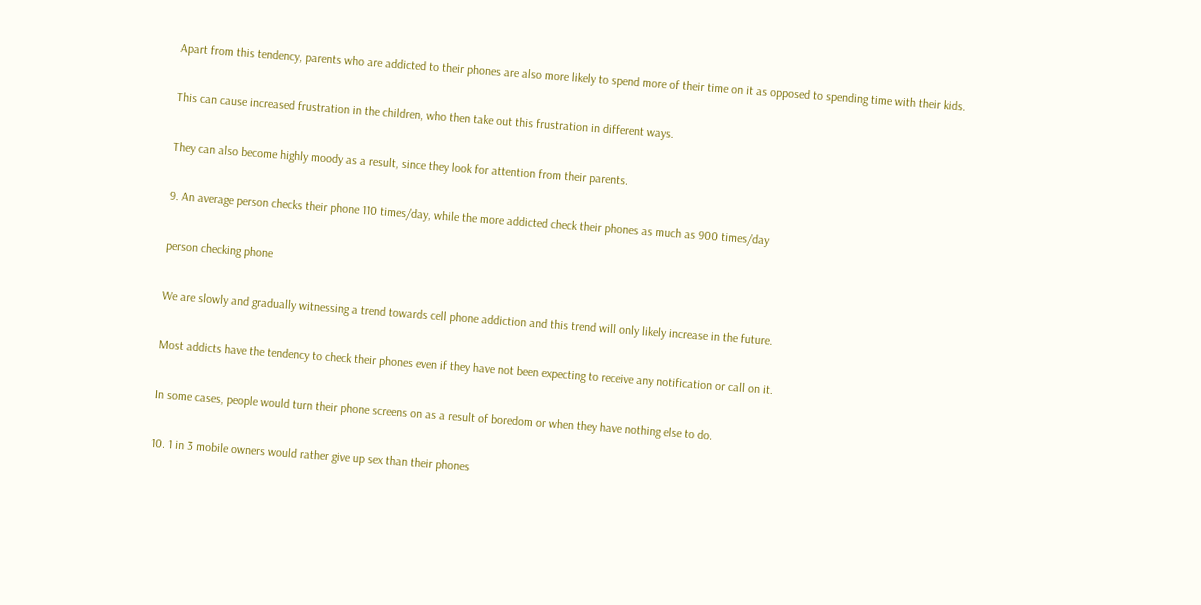Apart from this tendency, parents who are addicted to their phones are also more likely to spend more of their time on it as opposed to spending time with their kids.

This can cause increased frustration in the children, who then take out this frustration in different ways.

They can also become highly moody as a result, since they look for attention from their parents.

9. An average person checks their phone 110 times/day, while the more addicted check their phones as much as 900 times/day

person checking phone

We are slowly and gradually witnessing a trend towards cell phone addiction and this trend will only likely increase in the future.

Most addicts have the tendency to check their phones even if they have not been expecting to receive any notification or call on it.

In some cases, people would turn their phone screens on as a result of boredom or when they have nothing else to do.

10. 1 in 3 mobile owners would rather give up sex than their phones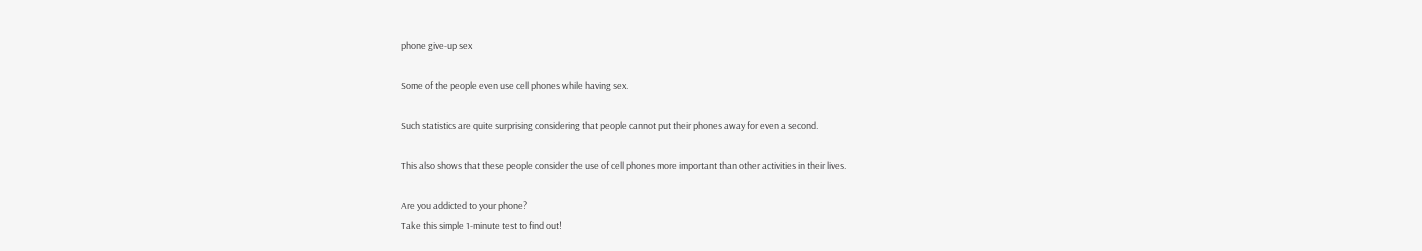phone give-up sex

Some of the people even use cell phones while having sex.

Such statistics are quite surprising considering that people cannot put their phones away for even a second.

This also shows that these people consider the use of cell phones more important than other activities in their lives.

Are you addicted to your phone?
Take this simple 1-minute test to find out!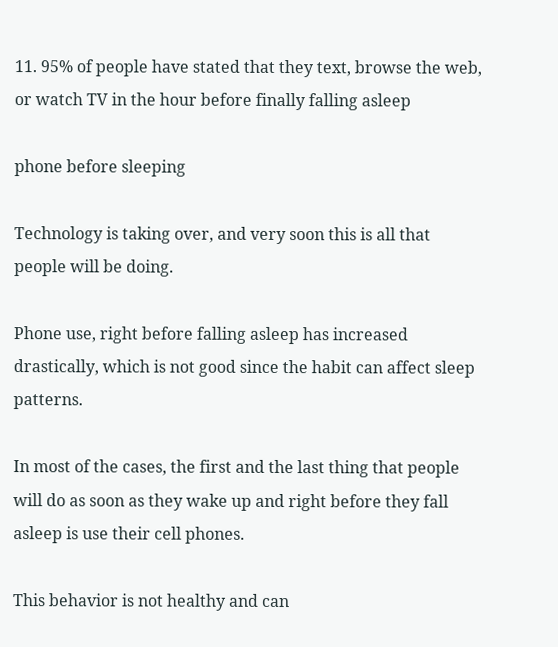11. 95% of people have stated that they text, browse the web, or watch TV in the hour before finally falling asleep

phone before sleeping

Technology is taking over, and very soon this is all that people will be doing.

Phone use, right before falling asleep has increased drastically, which is not good since the habit can affect sleep patterns.

In most of the cases, the first and the last thing that people will do as soon as they wake up and right before they fall asleep is use their cell phones.

This behavior is not healthy and can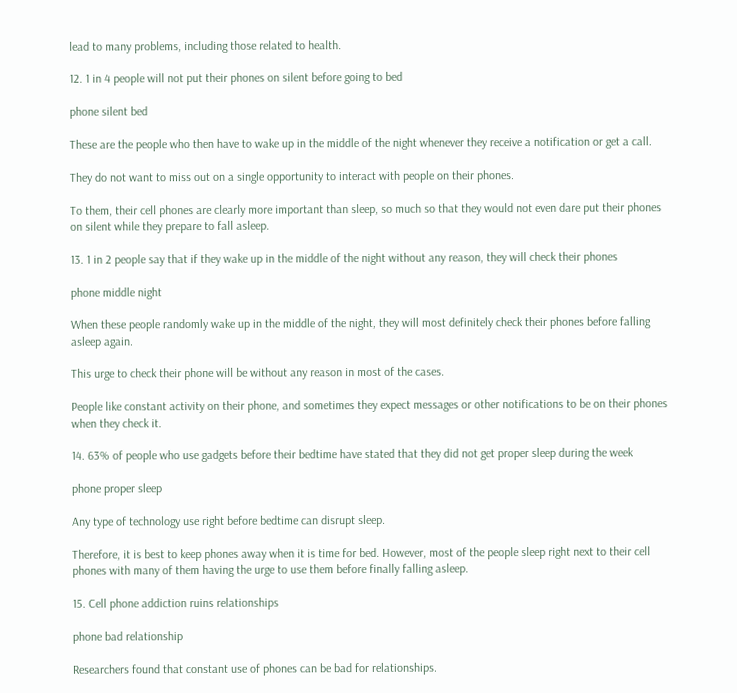lead to many problems, including those related to health.

12. 1 in 4 people will not put their phones on silent before going to bed

phone silent bed

These are the people who then have to wake up in the middle of the night whenever they receive a notification or get a call.

They do not want to miss out on a single opportunity to interact with people on their phones.

To them, their cell phones are clearly more important than sleep, so much so that they would not even dare put their phones on silent while they prepare to fall asleep.

13. 1 in 2 people say that if they wake up in the middle of the night without any reason, they will check their phones

phone middle night

When these people randomly wake up in the middle of the night, they will most definitely check their phones before falling asleep again.

This urge to check their phone will be without any reason in most of the cases.

People like constant activity on their phone, and sometimes they expect messages or other notifications to be on their phones when they check it.

14. 63% of people who use gadgets before their bedtime have stated that they did not get proper sleep during the week

phone proper sleep

Any type of technology use right before bedtime can disrupt sleep.

Therefore, it is best to keep phones away when it is time for bed. However, most of the people sleep right next to their cell phones with many of them having the urge to use them before finally falling asleep.

15. Cell phone addiction ruins relationships

phone bad relationship

Researchers found that constant use of phones can be bad for relationships.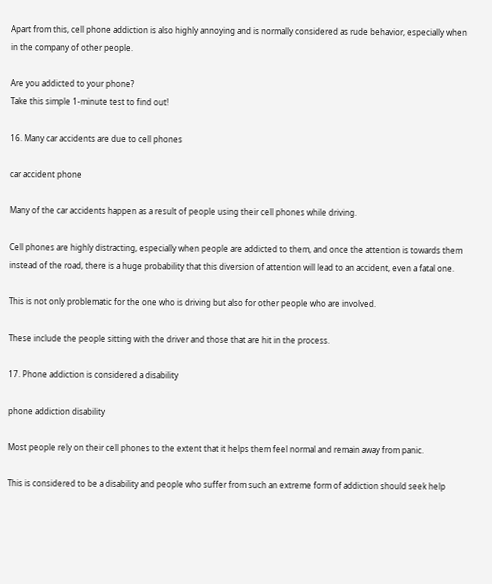Apart from this, cell phone addiction is also highly annoying and is normally considered as rude behavior, especially when in the company of other people.

Are you addicted to your phone?
Take this simple 1-minute test to find out!

16. Many car accidents are due to cell phones

car accident phone

Many of the car accidents happen as a result of people using their cell phones while driving.

Cell phones are highly distracting, especially when people are addicted to them, and once the attention is towards them instead of the road, there is a huge probability that this diversion of attention will lead to an accident, even a fatal one.

This is not only problematic for the one who is driving but also for other people who are involved.

These include the people sitting with the driver and those that are hit in the process.

17. Phone addiction is considered a disability

phone addiction disability

Most people rely on their cell phones to the extent that it helps them feel normal and remain away from panic.

This is considered to be a disability and people who suffer from such an extreme form of addiction should seek help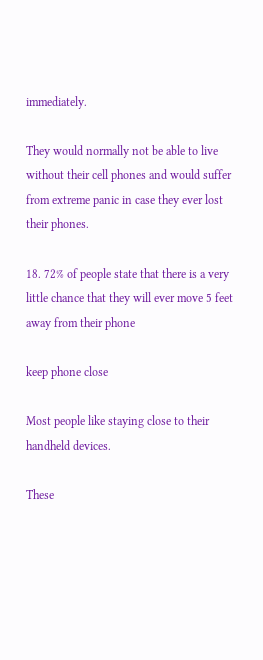immediately.

They would normally not be able to live without their cell phones and would suffer from extreme panic in case they ever lost their phones.

18. 72% of people state that there is a very little chance that they will ever move 5 feet away from their phone

keep phone close

Most people like staying close to their handheld devices.

These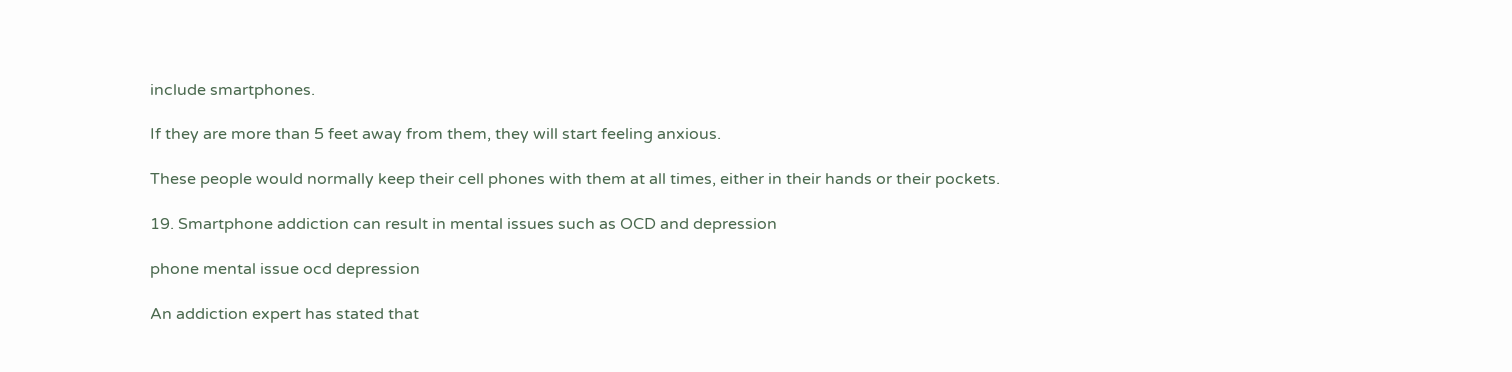include smartphones.

If they are more than 5 feet away from them, they will start feeling anxious.

These people would normally keep their cell phones with them at all times, either in their hands or their pockets.

19. Smartphone addiction can result in mental issues such as OCD and depression

phone mental issue ocd depression

An addiction expert has stated that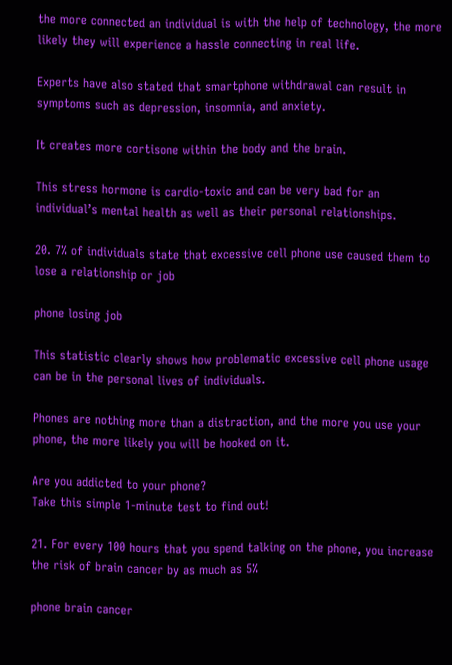the more connected an individual is with the help of technology, the more likely they will experience a hassle connecting in real life.

Experts have also stated that smartphone withdrawal can result in symptoms such as depression, insomnia, and anxiety.

It creates more cortisone within the body and the brain.

This stress hormone is cardio-toxic and can be very bad for an individual’s mental health as well as their personal relationships.

20. 7% of individuals state that excessive cell phone use caused them to lose a relationship or job

phone losing job

This statistic clearly shows how problematic excessive cell phone usage can be in the personal lives of individuals.

Phones are nothing more than a distraction, and the more you use your phone, the more likely you will be hooked on it.

Are you addicted to your phone?
Take this simple 1-minute test to find out!

21. For every 100 hours that you spend talking on the phone, you increase the risk of brain cancer by as much as 5%

phone brain cancer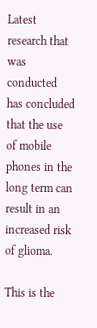Latest research that was conducted has concluded that the use of mobile phones in the long term can result in an increased risk of glioma.

This is the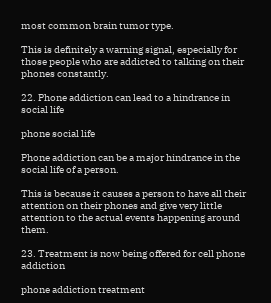most common brain tumor type.

This is definitely a warning signal, especially for those people who are addicted to talking on their phones constantly.

22. Phone addiction can lead to a hindrance in social life

phone social life

Phone addiction can be a major hindrance in the social life of a person.

This is because it causes a person to have all their attention on their phones and give very little attention to the actual events happening around them.

23. Treatment is now being offered for cell phone addiction

phone addiction treatment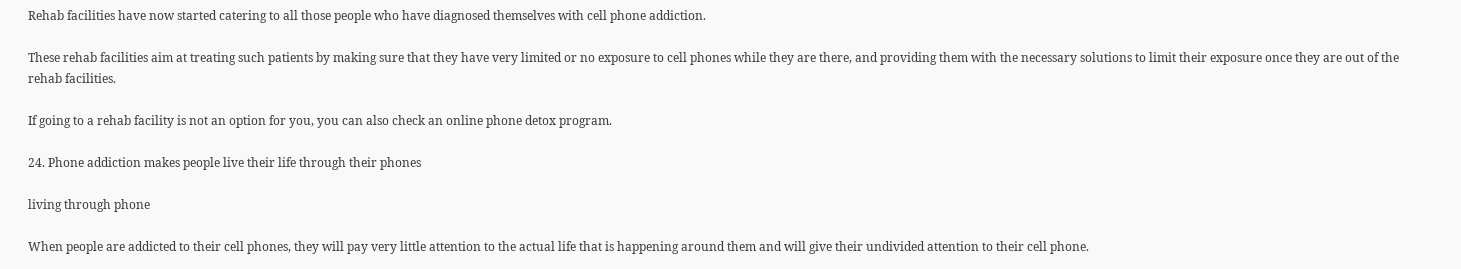Rehab facilities have now started catering to all those people who have diagnosed themselves with cell phone addiction.

These rehab facilities aim at treating such patients by making sure that they have very limited or no exposure to cell phones while they are there, and providing them with the necessary solutions to limit their exposure once they are out of the rehab facilities.

If going to a rehab facility is not an option for you, you can also check an online phone detox program.

24. Phone addiction makes people live their life through their phones

living through phone

When people are addicted to their cell phones, they will pay very little attention to the actual life that is happening around them and will give their undivided attention to their cell phone.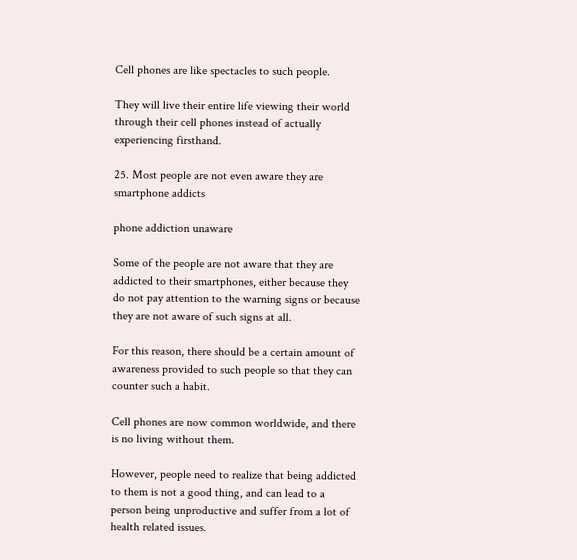Cell phones are like spectacles to such people.

They will live their entire life viewing their world through their cell phones instead of actually experiencing firsthand.

25. Most people are not even aware they are smartphone addicts

phone addiction unaware

Some of the people are not aware that they are addicted to their smartphones, either because they do not pay attention to the warning signs or because they are not aware of such signs at all.

For this reason, there should be a certain amount of awareness provided to such people so that they can counter such a habit.

Cell phones are now common worldwide, and there is no living without them.

However, people need to realize that being addicted to them is not a good thing, and can lead to a person being unproductive and suffer from a lot of health related issues.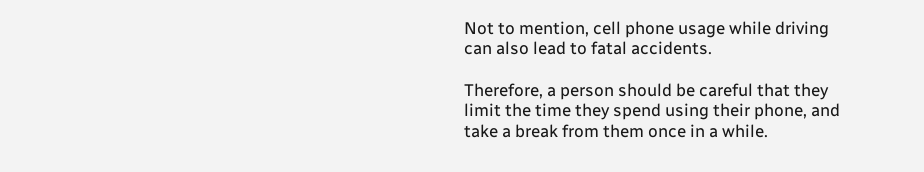Not to mention, cell phone usage while driving can also lead to fatal accidents.

Therefore, a person should be careful that they limit the time they spend using their phone, and take a break from them once in a while.